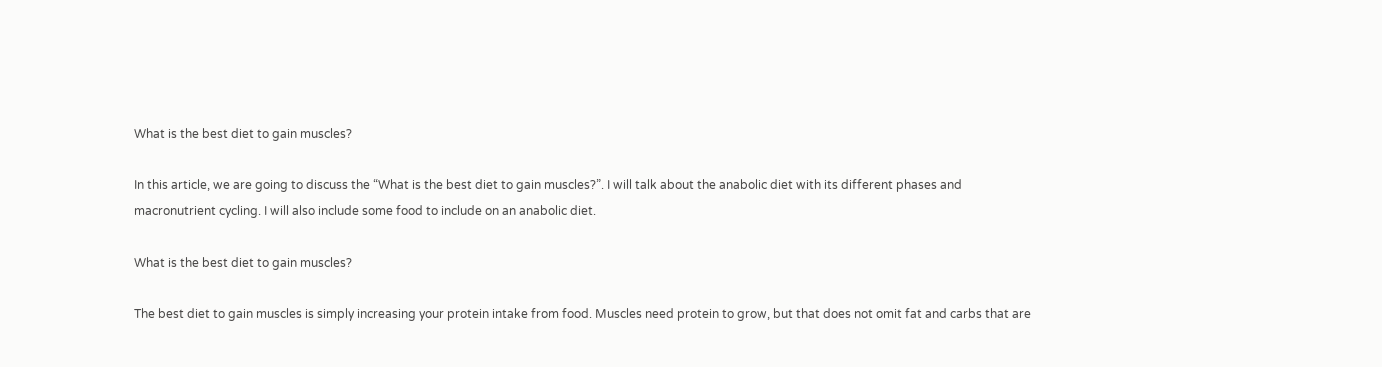What is the best diet to gain muscles?

In this article, we are going to discuss the “What is the best diet to gain muscles?”. I will talk about the anabolic diet with its different phases and macronutrient cycling. I will also include some food to include on an anabolic diet.

What is the best diet to gain muscles?

The best diet to gain muscles is simply increasing your protein intake from food. Muscles need protein to grow, but that does not omit fat and carbs that are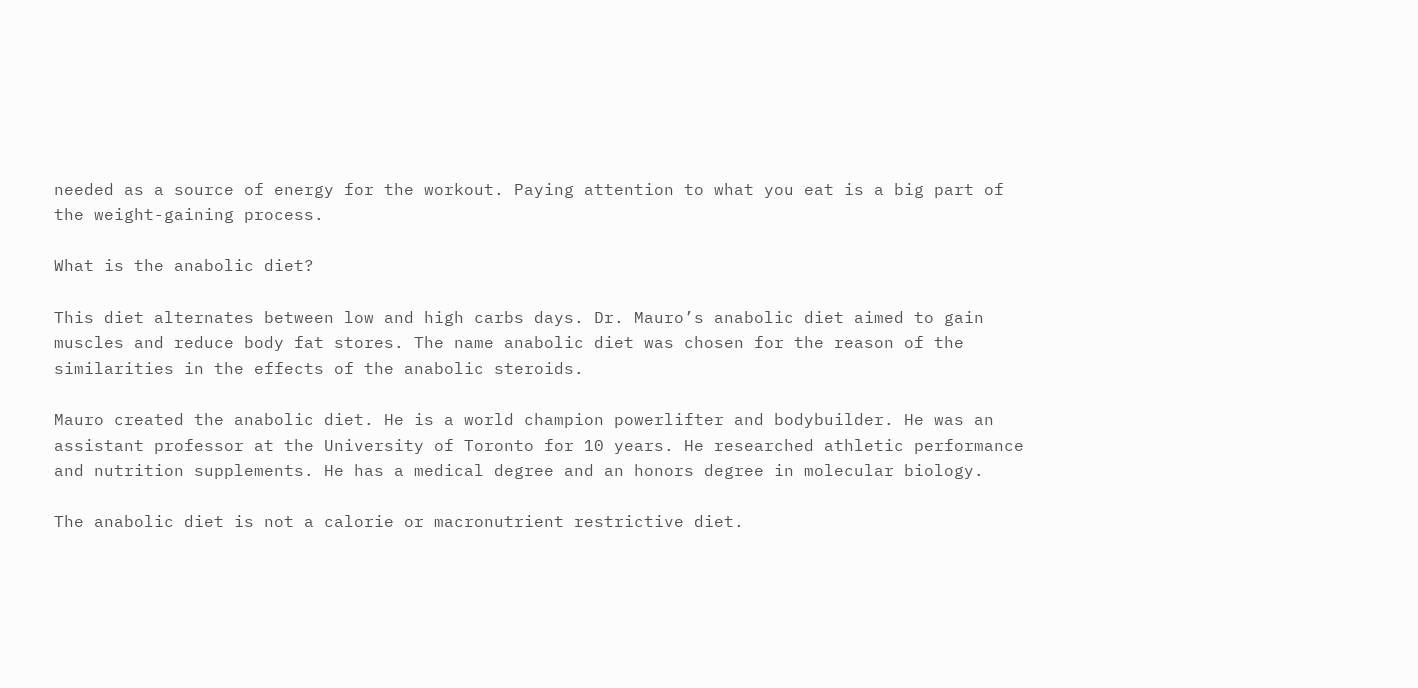needed as a source of energy for the workout. Paying attention to what you eat is a big part of the weight-gaining process.

What is the anabolic diet?

This diet alternates between low and high carbs days. Dr. Mauro’s anabolic diet aimed to gain muscles and reduce body fat stores. The name anabolic diet was chosen for the reason of the similarities in the effects of the anabolic steroids.

Mauro created the anabolic diet. He is a world champion powerlifter and bodybuilder. He was an assistant professor at the University of Toronto for 10 years. He researched athletic performance and nutrition supplements. He has a medical degree and an honors degree in molecular biology.

The anabolic diet is not a calorie or macronutrient restrictive diet.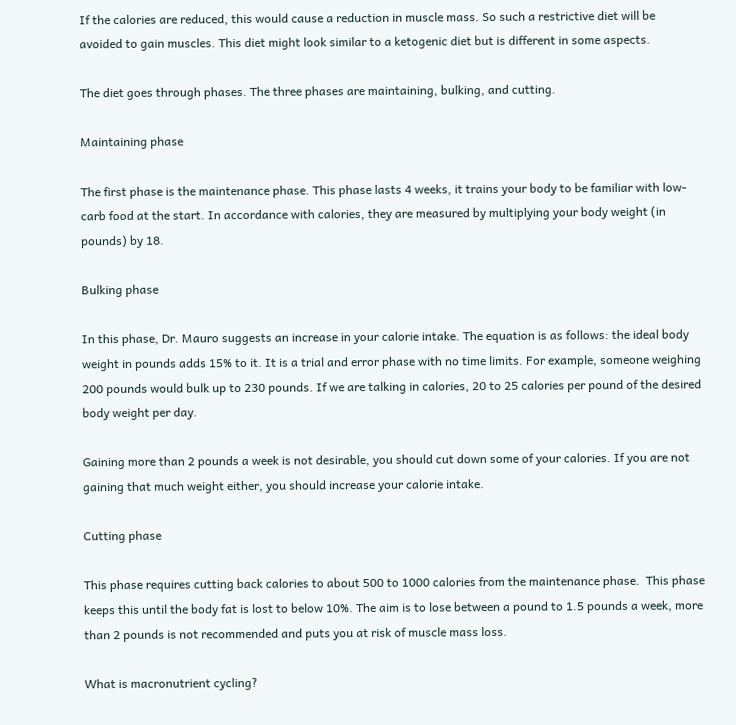If the calories are reduced, this would cause a reduction in muscle mass. So such a restrictive diet will be avoided to gain muscles. This diet might look similar to a ketogenic diet but is different in some aspects.

The diet goes through phases. The three phases are maintaining, bulking, and cutting.

Maintaining phase

The first phase is the maintenance phase. This phase lasts 4 weeks, it trains your body to be familiar with low-carb food at the start. In accordance with calories, they are measured by multiplying your body weight (in pounds) by 18.

Bulking phase

In this phase, Dr. Mauro suggests an increase in your calorie intake. The equation is as follows: the ideal body weight in pounds adds 15% to it. It is a trial and error phase with no time limits. For example, someone weighing 200 pounds would bulk up to 230 pounds. If we are talking in calories, 20 to 25 calories per pound of the desired body weight per day.

Gaining more than 2 pounds a week is not desirable, you should cut down some of your calories. If you are not gaining that much weight either, you should increase your calorie intake.

Cutting phase

This phase requires cutting back calories to about 500 to 1000 calories from the maintenance phase.  This phase keeps this until the body fat is lost to below 10%. The aim is to lose between a pound to 1.5 pounds a week, more than 2 pounds is not recommended and puts you at risk of muscle mass loss.

What is macronutrient cycling?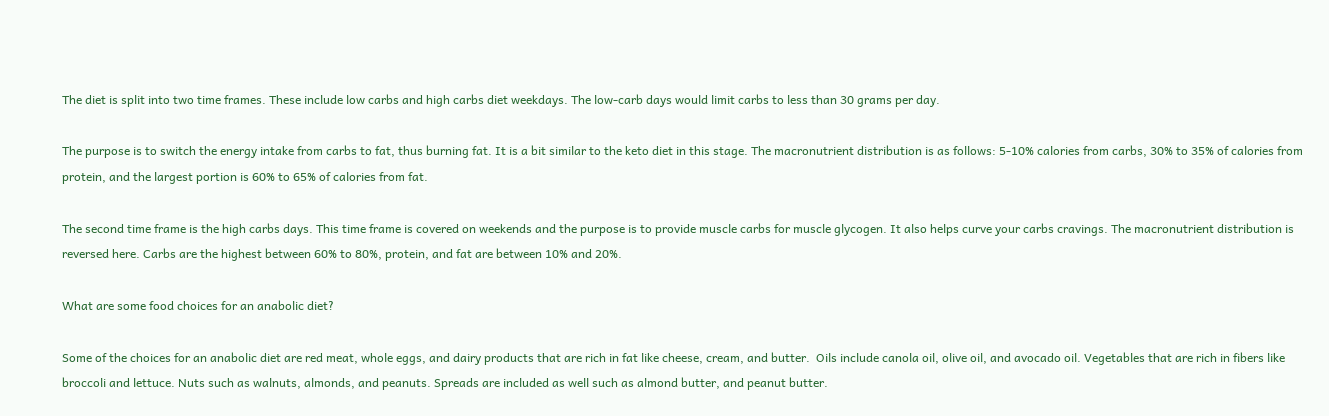The diet is split into two time frames. These include low carbs and high carbs diet weekdays. The low-carb days would limit carbs to less than 30 grams per day.

The purpose is to switch the energy intake from carbs to fat, thus burning fat. It is a bit similar to the keto diet in this stage. The macronutrient distribution is as follows: 5-10% calories from carbs, 30% to 35% of calories from protein, and the largest portion is 60% to 65% of calories from fat.

The second time frame is the high carbs days. This time frame is covered on weekends and the purpose is to provide muscle carbs for muscle glycogen. It also helps curve your carbs cravings. The macronutrient distribution is reversed here. Carbs are the highest between 60% to 80%, protein, and fat are between 10% and 20%.

What are some food choices for an anabolic diet?

Some of the choices for an anabolic diet are red meat, whole eggs, and dairy products that are rich in fat like cheese, cream, and butter.  Oils include canola oil, olive oil, and avocado oil. Vegetables that are rich in fibers like broccoli and lettuce. Nuts such as walnuts, almonds, and peanuts. Spreads are included as well such as almond butter, and peanut butter.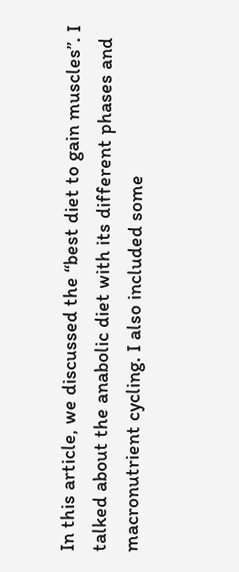In this article, we discussed the “best diet to gain muscles”. I talked about the anabolic diet with its different phases and macronutrient cycling. I also included some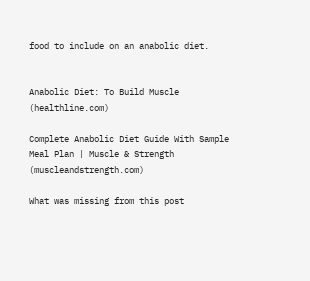food to include on an anabolic diet.


Anabolic Diet: To Build Muscle (healthline.com)

Complete Anabolic Diet Guide With Sample Meal Plan | Muscle & Strength (muscleandstrength.com)

What was missing from this post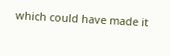which could have made it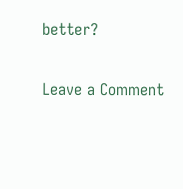better?

Leave a Comment